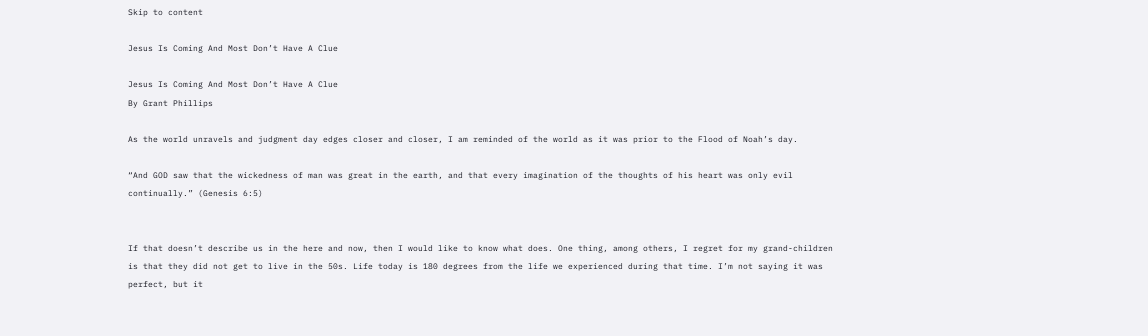Skip to content

Jesus Is Coming And Most Don’t Have A Clue

Jesus Is Coming And Most Don’t Have A Clue
By Grant Phillips

As the world unravels and judgment day edges closer and closer, I am reminded of the world as it was prior to the Flood of Noah’s day.

“And GOD saw that the wickedness of man was great in the earth, and that every imagination of the thoughts of his heart was only evil continually.” (Genesis 6:5)


If that doesn’t describe us in the here and now, then I would like to know what does. One thing, among others, I regret for my grand-children is that they did not get to live in the 50s. Life today is 180 degrees from the life we experienced during that time. I’m not saying it was perfect, but it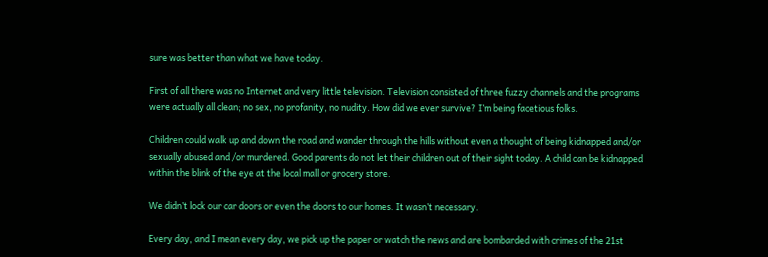sure was better than what we have today.

First of all there was no Internet and very little television. Television consisted of three fuzzy channels and the programs were actually all clean; no sex, no profanity, no nudity. How did we ever survive? I’m being facetious folks.

Children could walk up and down the road and wander through the hills without even a thought of being kidnapped and/or sexually abused and /or murdered. Good parents do not let their children out of their sight today. A child can be kidnapped within the blink of the eye at the local mall or grocery store.

We didn’t lock our car doors or even the doors to our homes. It wasn’t necessary.

Every day, and I mean every day, we pick up the paper or watch the news and are bombarded with crimes of the 21st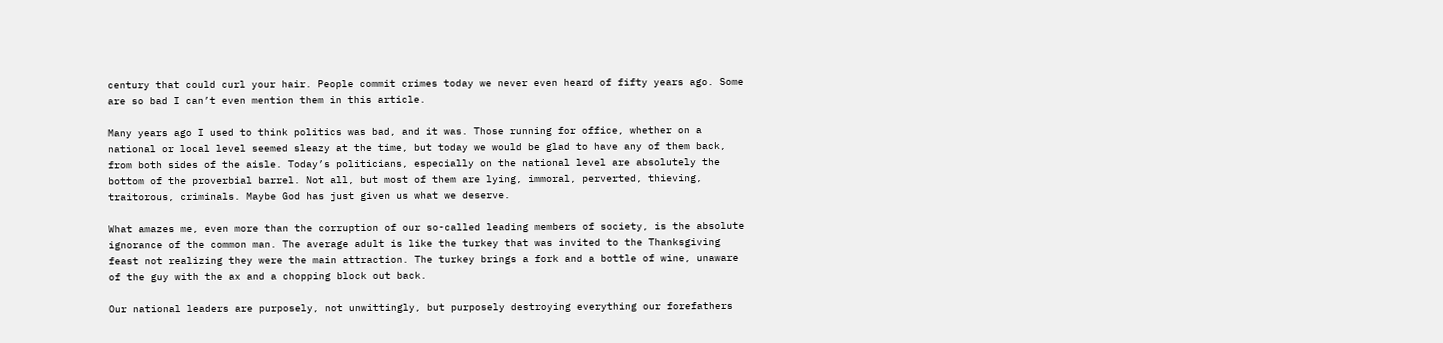century that could curl your hair. People commit crimes today we never even heard of fifty years ago. Some are so bad I can’t even mention them in this article.

Many years ago I used to think politics was bad, and it was. Those running for office, whether on a national or local level seemed sleazy at the time, but today we would be glad to have any of them back, from both sides of the aisle. Today’s politicians, especially on the national level are absolutely the bottom of the proverbial barrel. Not all, but most of them are lying, immoral, perverted, thieving, traitorous, criminals. Maybe God has just given us what we deserve.

What amazes me, even more than the corruption of our so-called leading members of society, is the absolute ignorance of the common man. The average adult is like the turkey that was invited to the Thanksgiving feast not realizing they were the main attraction. The turkey brings a fork and a bottle of wine, unaware of the guy with the ax and a chopping block out back.

Our national leaders are purposely, not unwittingly, but purposely destroying everything our forefathers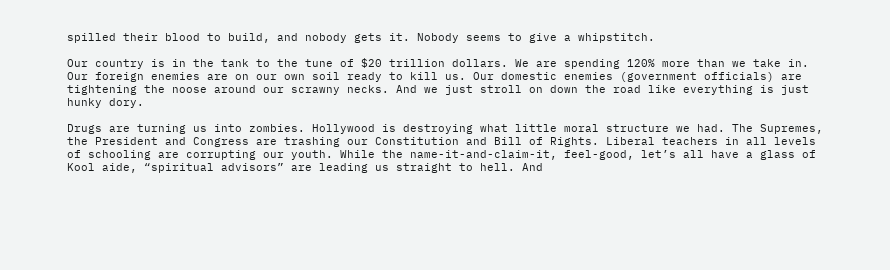spilled their blood to build, and nobody gets it. Nobody seems to give a whipstitch.

Our country is in the tank to the tune of $20 trillion dollars. We are spending 120% more than we take in. Our foreign enemies are on our own soil ready to kill us. Our domestic enemies (government officials) are tightening the noose around our scrawny necks. And we just stroll on down the road like everything is just hunky dory.

Drugs are turning us into zombies. Hollywood is destroying what little moral structure we had. The Supremes, the President and Congress are trashing our Constitution and Bill of Rights. Liberal teachers in all levels of schooling are corrupting our youth. While the name-it-and-claim-it, feel-good, let’s all have a glass of Kool aide, “spiritual advisors” are leading us straight to hell. And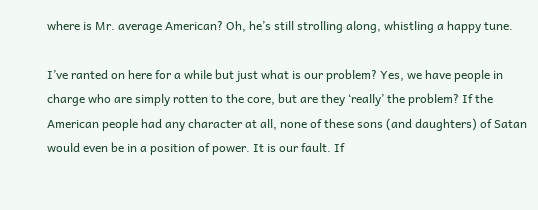where is Mr. average American? Oh, he’s still strolling along, whistling a happy tune.

I’ve ranted on here for a while but just what is our problem? Yes, we have people in charge who are simply rotten to the core, but are they ‘really’ the problem? If the American people had any character at all, none of these sons (and daughters) of Satan would even be in a position of power. It is our fault. If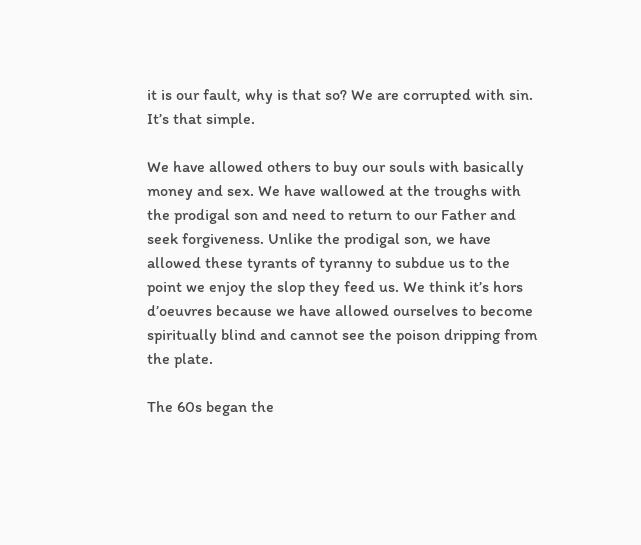it is our fault, why is that so? We are corrupted with sin. It’s that simple.

We have allowed others to buy our souls with basically money and sex. We have wallowed at the troughs with the prodigal son and need to return to our Father and seek forgiveness. Unlike the prodigal son, we have allowed these tyrants of tyranny to subdue us to the point we enjoy the slop they feed us. We think it’s hors d’oeuvres because we have allowed ourselves to become spiritually blind and cannot see the poison dripping from the plate.

The 60s began the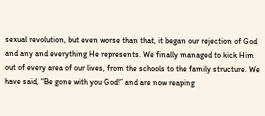sexual revolution, but even worse than that, it began our rejection of God and any and everything He represents. We finally managed to kick Him out of every area of our lives, from the schools to the family structure. We have said, “Be gone with you God!” and are now reaping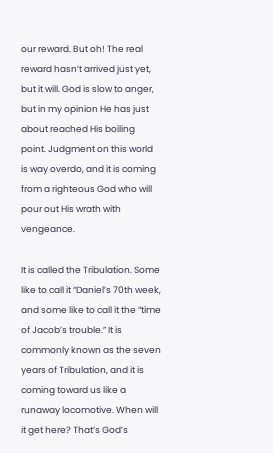our reward. But oh! The real reward hasn’t arrived just yet, but it will. God is slow to anger, but in my opinion He has just about reached His boiling point. Judgment on this world is way overdo, and it is coming from a righteous God who will pour out His wrath with vengeance.

It is called the Tribulation. Some like to call it “Daniel’s 70th week, and some like to call it the “time of Jacob’s trouble.” It is commonly known as the seven years of Tribulation, and it is coming toward us like a runaway locomotive. When will it get here? That’s God’s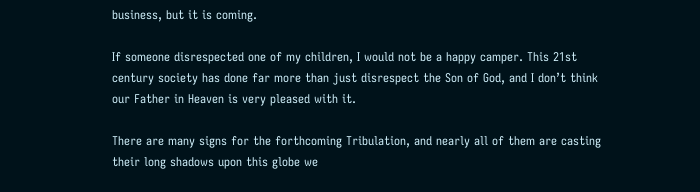business, but it is coming.

If someone disrespected one of my children, I would not be a happy camper. This 21st century society has done far more than just disrespect the Son of God, and I don’t think our Father in Heaven is very pleased with it.

There are many signs for the forthcoming Tribulation, and nearly all of them are casting their long shadows upon this globe we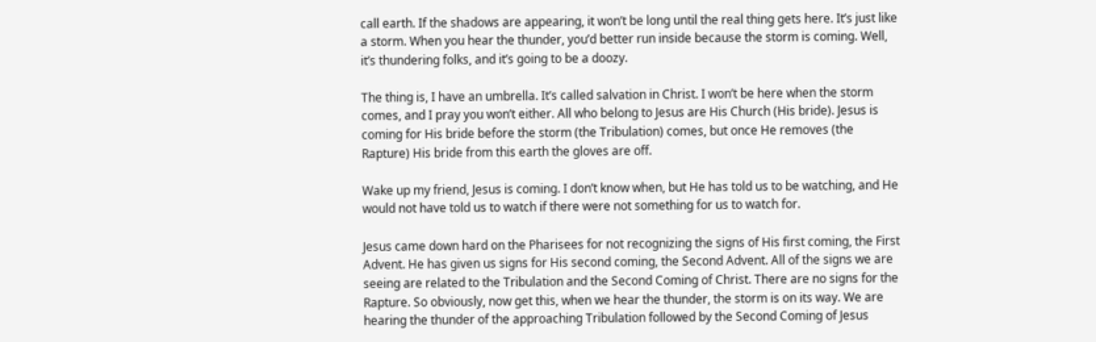call earth. If the shadows are appearing, it won’t be long until the real thing gets here. It’s just like a storm. When you hear the thunder, you’d better run inside because the storm is coming. Well, it’s thundering folks, and it’s going to be a doozy.

The thing is, I have an umbrella. It’s called salvation in Christ. I won’t be here when the storm comes, and I pray you won’t either. All who belong to Jesus are His Church (His bride). Jesus is coming for His bride before the storm (the Tribulation) comes, but once He removes (the Rapture) His bride from this earth the gloves are off.

Wake up my friend, Jesus is coming. I don’t know when, but He has told us to be watching, and He would not have told us to watch if there were not something for us to watch for.

Jesus came down hard on the Pharisees for not recognizing the signs of His first coming, the First Advent. He has given us signs for His second coming, the Second Advent. All of the signs we are seeing are related to the Tribulation and the Second Coming of Christ. There are no signs for the Rapture. So obviously, now get this, when we hear the thunder, the storm is on its way. We are hearing the thunder of the approaching Tribulation followed by the Second Coming of Jesus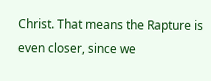Christ. That means the Rapture is even closer, since we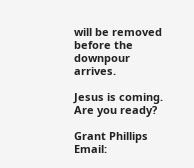will be removed before the downpour arrives.

Jesus is coming. Are you ready?

Grant Phillips
Email: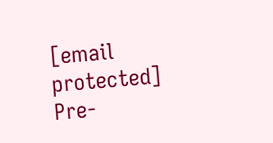[email protected]
Pre-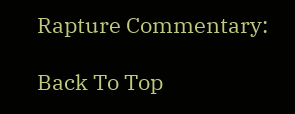Rapture Commentary:

Back To Top